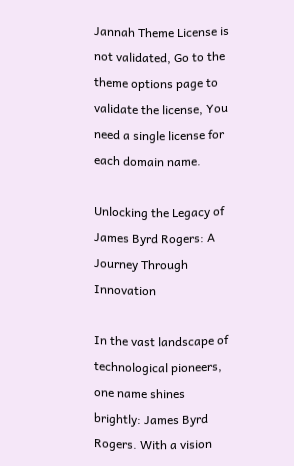Jannah Theme License is not validated, Go to the theme options page to validate the license, You need a single license for each domain name.

Unlocking the Legacy of James Byrd Rogers: A Journey Through Innovation

In the vast landscape of technological pioneers, one name shines brightly: James Byrd Rogers. With a vision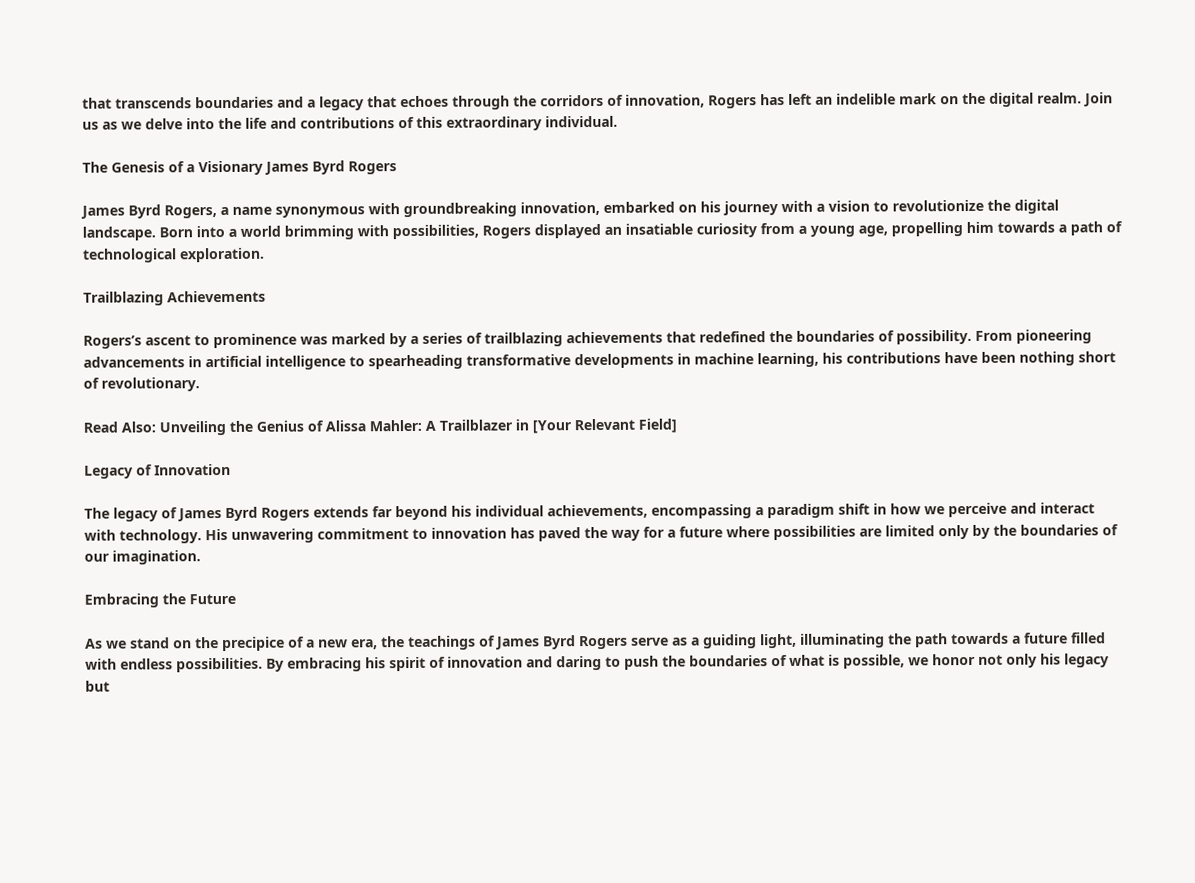that transcends boundaries and a legacy that echoes through the corridors of innovation, Rogers has left an indelible mark on the digital realm. Join us as we delve into the life and contributions of this extraordinary individual.

The Genesis of a Visionary James Byrd Rogers

James Byrd Rogers, a name synonymous with groundbreaking innovation, embarked on his journey with a vision to revolutionize the digital landscape. Born into a world brimming with possibilities, Rogers displayed an insatiable curiosity from a young age, propelling him towards a path of technological exploration.

Trailblazing Achievements

Rogers’s ascent to prominence was marked by a series of trailblazing achievements that redefined the boundaries of possibility. From pioneering advancements in artificial intelligence to spearheading transformative developments in machine learning, his contributions have been nothing short of revolutionary.

Read Also: Unveiling the Genius of Alissa Mahler: A Trailblazer in [Your Relevant Field]

Legacy of Innovation

The legacy of James Byrd Rogers extends far beyond his individual achievements, encompassing a paradigm shift in how we perceive and interact with technology. His unwavering commitment to innovation has paved the way for a future where possibilities are limited only by the boundaries of our imagination.

Embracing the Future

As we stand on the precipice of a new era, the teachings of James Byrd Rogers serve as a guiding light, illuminating the path towards a future filled with endless possibilities. By embracing his spirit of innovation and daring to push the boundaries of what is possible, we honor not only his legacy but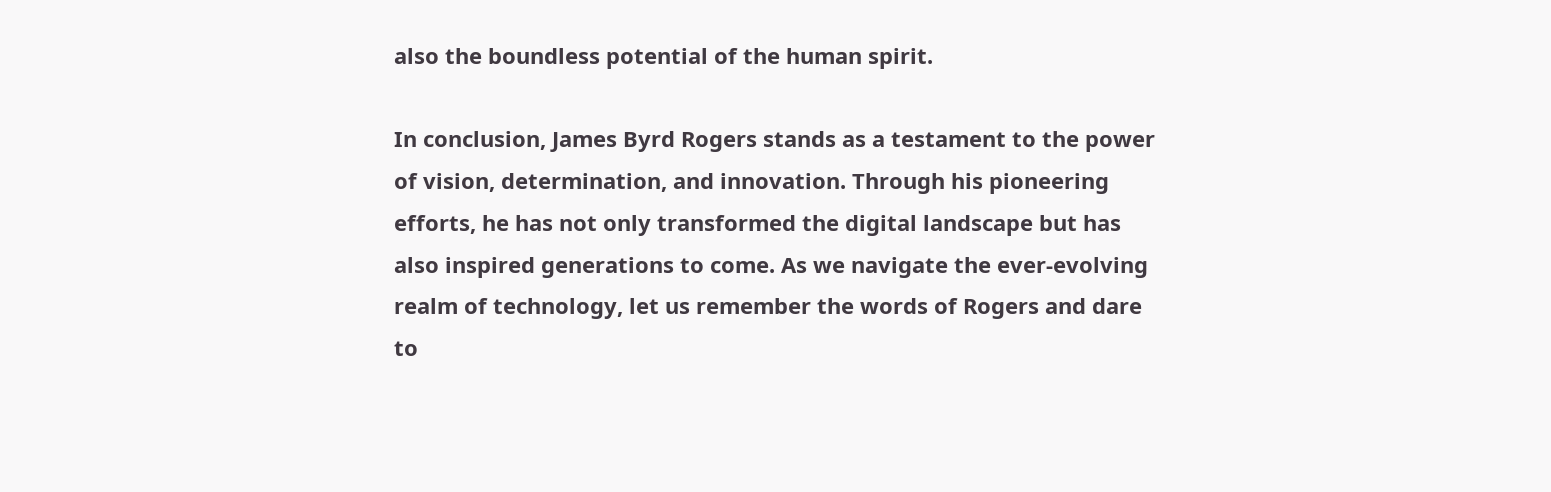also the boundless potential of the human spirit.

In conclusion, James Byrd Rogers stands as a testament to the power of vision, determination, and innovation. Through his pioneering efforts, he has not only transformed the digital landscape but has also inspired generations to come. As we navigate the ever-evolving realm of technology, let us remember the words of Rogers and dare to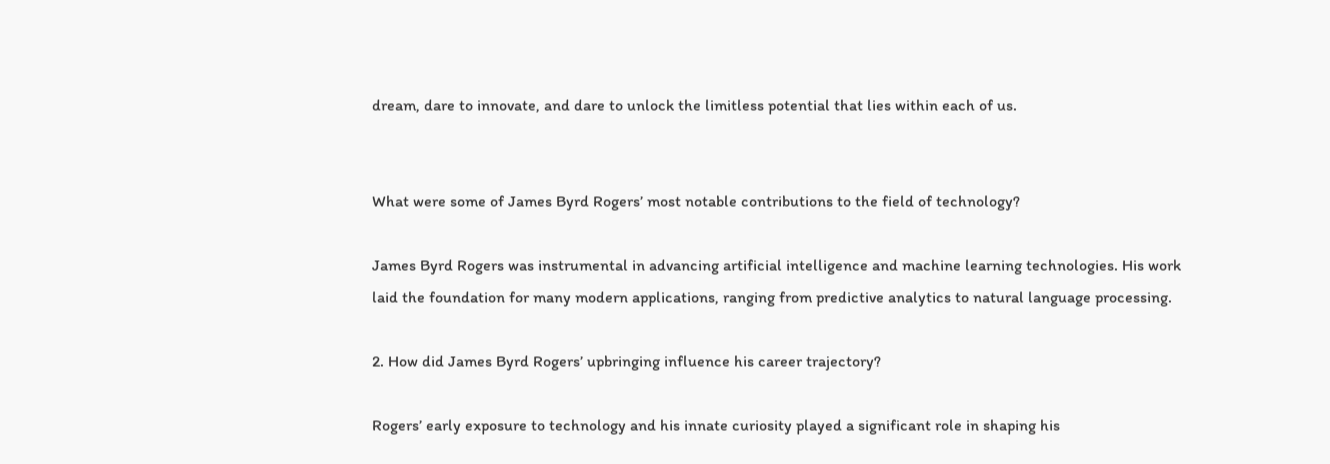dream, dare to innovate, and dare to unlock the limitless potential that lies within each of us.


What were some of James Byrd Rogers’ most notable contributions to the field of technology?

James Byrd Rogers was instrumental in advancing artificial intelligence and machine learning technologies. His work laid the foundation for many modern applications, ranging from predictive analytics to natural language processing.

2. How did James Byrd Rogers’ upbringing influence his career trajectory?

Rogers’ early exposure to technology and his innate curiosity played a significant role in shaping his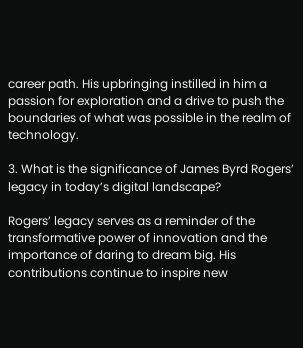career path. His upbringing instilled in him a passion for exploration and a drive to push the boundaries of what was possible in the realm of technology.

3. What is the significance of James Byrd Rogers’ legacy in today’s digital landscape?

Rogers’ legacy serves as a reminder of the transformative power of innovation and the importance of daring to dream big. His contributions continue to inspire new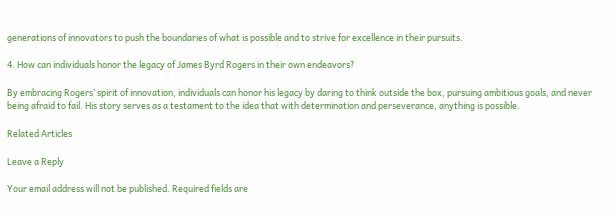generations of innovators to push the boundaries of what is possible and to strive for excellence in their pursuits.

4. How can individuals honor the legacy of James Byrd Rogers in their own endeavors?

By embracing Rogers’ spirit of innovation, individuals can honor his legacy by daring to think outside the box, pursuing ambitious goals, and never being afraid to fail. His story serves as a testament to the idea that with determination and perseverance, anything is possible.

Related Articles

Leave a Reply

Your email address will not be published. Required fields are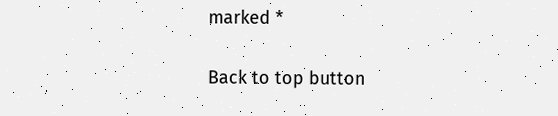marked *

Back to top button